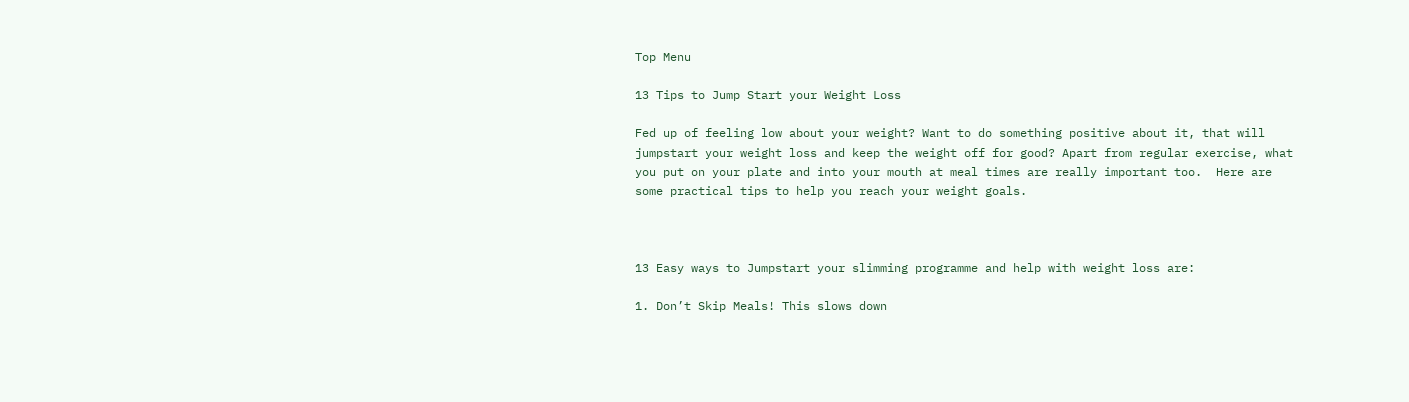Top Menu

13 Tips to Jump Start your Weight Loss

Fed up of feeling low about your weight? Want to do something positive about it, that will jumpstart your weight loss and keep the weight off for good? Apart from regular exercise, what you put on your plate and into your mouth at meal times are really important too.  Here are some practical tips to help you reach your weight goals.



13 Easy ways to Jumpstart your slimming programme and help with weight loss are:

1. Don’t Skip Meals! This slows down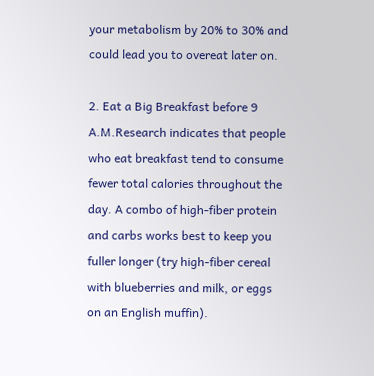your metabolism by 20% to 30% and could lead you to overeat later on.

2. Eat a Big Breakfast before 9 A.M.Research indicates that people who eat breakfast tend to consume fewer total calories throughout the day. A combo of high-fiber protein and carbs works best to keep you fuller longer (try high-fiber cereal with blueberries and milk, or eggs on an English muffin).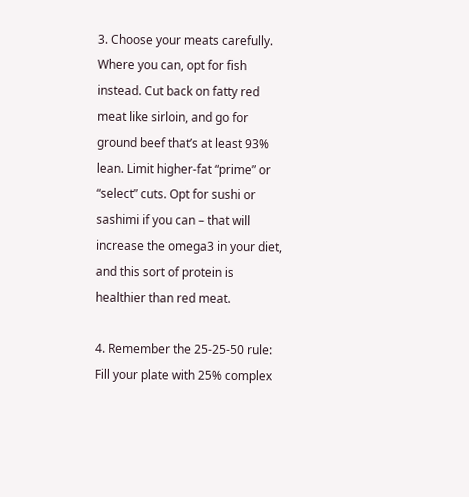3. Choose your meats carefully. Where you can, opt for fish instead. Cut back on fatty red meat like sirloin, and go for ground beef that’s at least 93% lean. Limit higher-fat “prime” or “select” cuts. Opt for sushi or sashimi if you can – that will increase the omega3 in your diet, and this sort of protein is healthier than red meat.

4. Remember the 25-25-50 rule: Fill your plate with 25% complex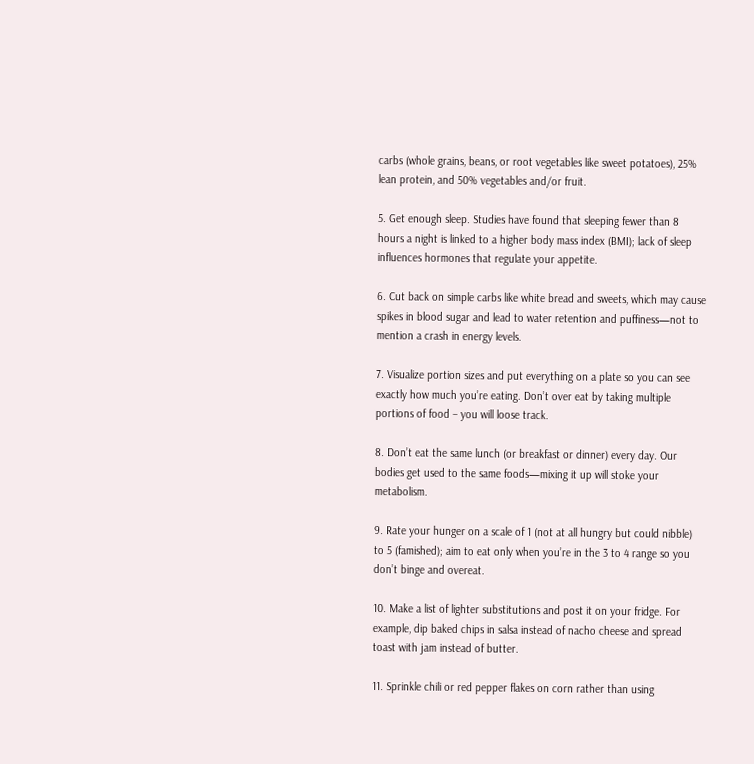carbs (whole grains, beans, or root vegetables like sweet potatoes), 25% lean protein, and 50% vegetables and/or fruit.

5. Get enough sleep. Studies have found that sleeping fewer than 8 hours a night is linked to a higher body mass index (BMI); lack of sleep influences hormones that regulate your appetite.

6. Cut back on simple carbs like white bread and sweets, which may cause spikes in blood sugar and lead to water retention and puffiness—not to mention a crash in energy levels.

7. Visualize portion sizes and put everything on a plate so you can see exactly how much you’re eating. Don’t over eat by taking multiple portions of food – you will loose track.

8. Don’t eat the same lunch (or breakfast or dinner) every day. Our bodies get used to the same foods—mixing it up will stoke your metabolism.

9. Rate your hunger on a scale of 1 (not at all hungry but could nibble) to 5 (famished); aim to eat only when you’re in the 3 to 4 range so you don’t binge and overeat.

10. Make a list of lighter substitutions and post it on your fridge. For example, dip baked chips in salsa instead of nacho cheese and spread toast with jam instead of butter.

11. Sprinkle chili or red pepper flakes on corn rather than using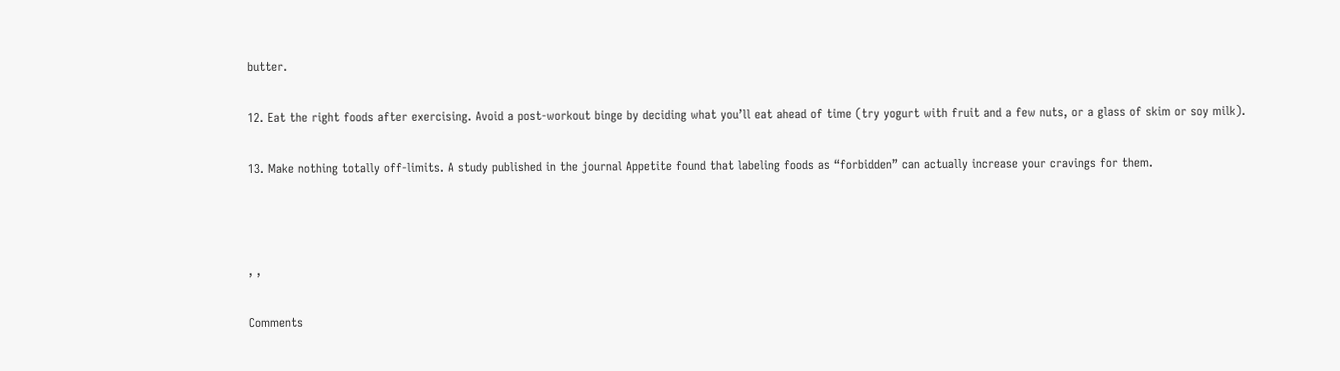butter.

12. Eat the right foods after exercising. Avoid a post-workout binge by deciding what you’ll eat ahead of time (try yogurt with fruit and a few nuts, or a glass of skim or soy milk).

13. Make nothing totally off-limits. A study published in the journal Appetite found that labeling foods as “forbidden” can actually increase your cravings for them.



, ,

Comments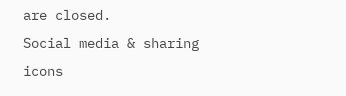are closed.
Social media & sharing icons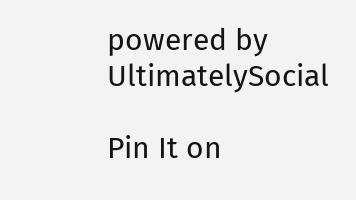powered by UltimatelySocial

Pin It on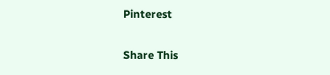Pinterest

Share This